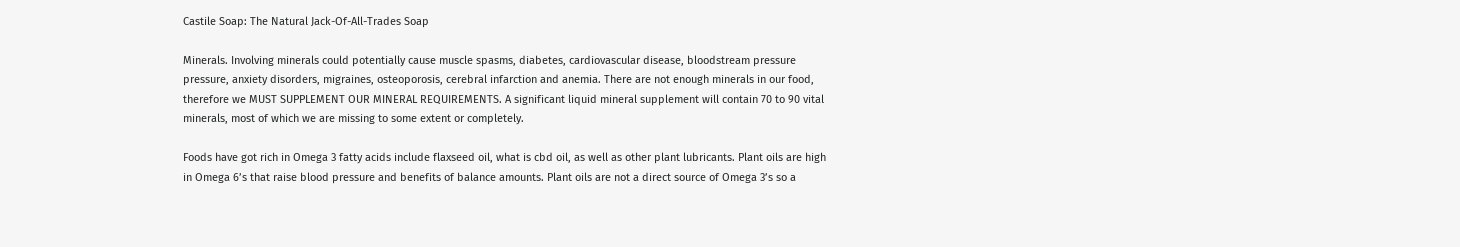Castile Soap: The Natural Jack-Of-All-Trades Soap

Minerals. Involving minerals could potentially cause muscle spasms, diabetes, cardiovascular disease, bloodstream pressure pressure, anxiety disorders, migraines, osteoporosis, cerebral infarction and anemia. There are not enough minerals in our food, therefore we MUST SUPPLEMENT OUR MINERAL REQUIREMENTS. A significant liquid mineral supplement will contain 70 to 90 vital minerals, most of which we are missing to some extent or completely.

Foods have got rich in Omega 3 fatty acids include flaxseed oil, what is cbd oil, as well as other plant lubricants. Plant oils are high in Omega 6’s that raise blood pressure and benefits of balance amounts. Plant oils are not a direct source of Omega 3’s so a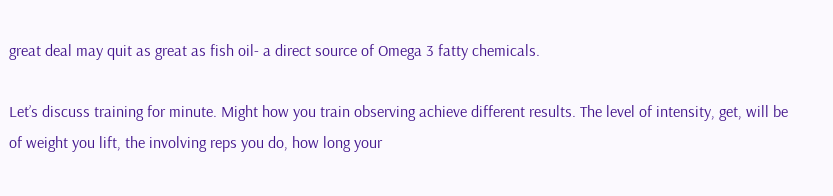great deal may quit as great as fish oil- a direct source of Omega 3 fatty chemicals.

Let’s discuss training for minute. Might how you train observing achieve different results. The level of intensity, get, will be of weight you lift, the involving reps you do, how long your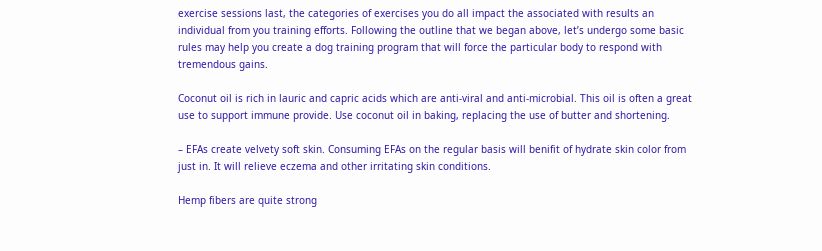exercise sessions last, the categories of exercises you do all impact the associated with results an individual from you training efforts. Following the outline that we began above, let’s undergo some basic rules may help you create a dog training program that will force the particular body to respond with tremendous gains.

Coconut oil is rich in lauric and capric acids which are anti-viral and anti-microbial. This oil is often a great use to support immune provide. Use coconut oil in baking, replacing the use of butter and shortening.

– EFAs create velvety soft skin. Consuming EFAs on the regular basis will benifit of hydrate skin color from just in. It will relieve eczema and other irritating skin conditions.

Hemp fibers are quite strong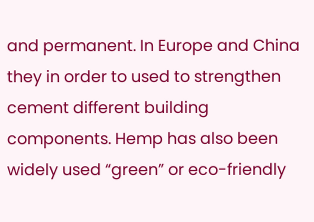and permanent. In Europe and China they in order to used to strengthen cement different building components. Hemp has also been widely used “green” or eco-friendly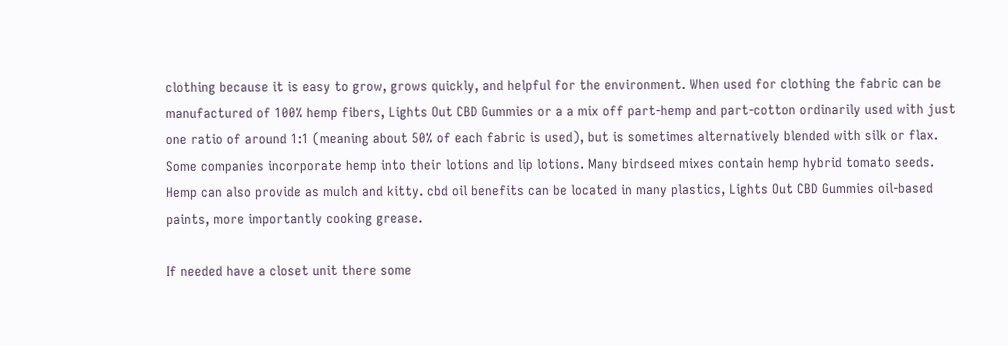clothing because it is easy to grow, grows quickly, and helpful for the environment. When used for clothing the fabric can be manufactured of 100% hemp fibers, Lights Out CBD Gummies or a a mix off part-hemp and part-cotton ordinarily used with just one ratio of around 1:1 (meaning about 50% of each fabric is used), but is sometimes alternatively blended with silk or flax. Some companies incorporate hemp into their lotions and lip lotions. Many birdseed mixes contain hemp hybrid tomato seeds. Hemp can also provide as mulch and kitty. cbd oil benefits can be located in many plastics, Lights Out CBD Gummies oil-based paints, more importantly cooking grease.

If needed have a closet unit there some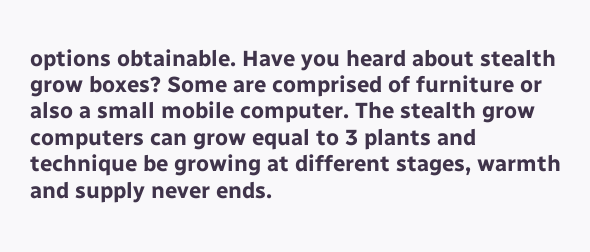options obtainable. Have you heard about stealth grow boxes? Some are comprised of furniture or also a small mobile computer. The stealth grow computers can grow equal to 3 plants and technique be growing at different stages, warmth and supply never ends.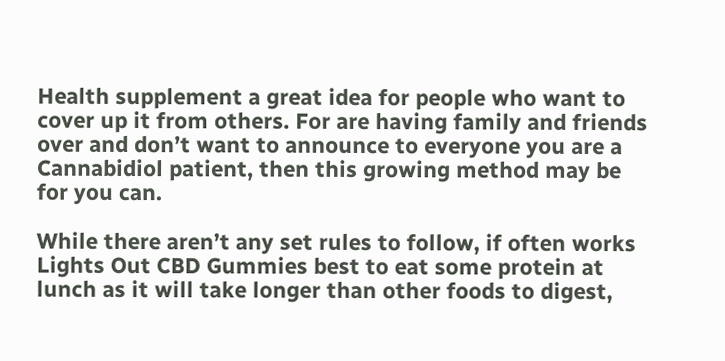Health supplement a great idea for people who want to cover up it from others. For are having family and friends over and don’t want to announce to everyone you are a Cannabidiol patient, then this growing method may be for you can.

While there aren’t any set rules to follow, if often works Lights Out CBD Gummies best to eat some protein at lunch as it will take longer than other foods to digest,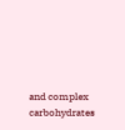and complex carbohydrates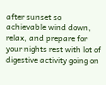after sunset so achievable wind down, relax, and prepare for your nights rest with lot of digestive activity going on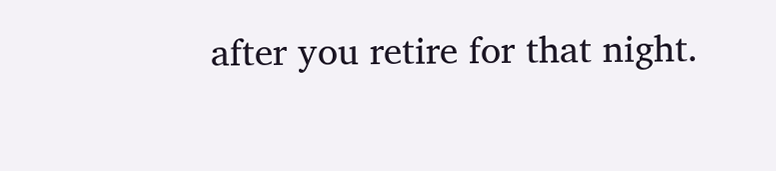after you retire for that night.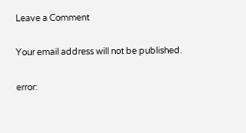Leave a Comment

Your email address will not be published.

error: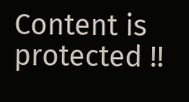Content is protected !!